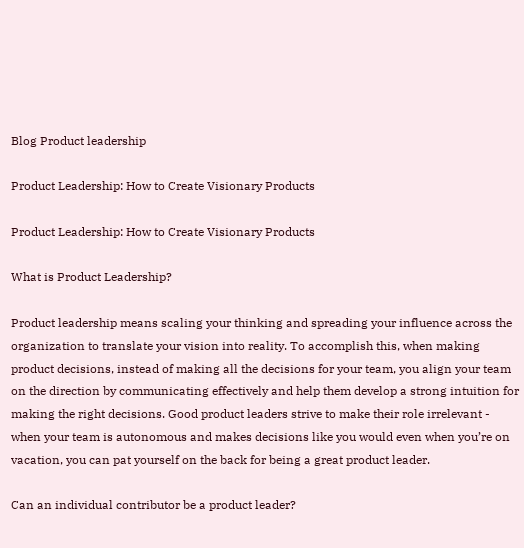Blog Product leadership

Product Leadership: How to Create Visionary Products

Product Leadership: How to Create Visionary Products

What is Product Leadership?

Product leadership means scaling your thinking and spreading your influence across the organization to translate your vision into reality. To accomplish this, when making product decisions, instead of making all the decisions for your team, you align your team on the direction by communicating effectively and help them develop a strong intuition for making the right decisions. Good product leaders strive to make their role irrelevant - when your team is autonomous and makes decisions like you would even when you’re on vacation, you can pat yourself on the back for being a great product leader.

Can an individual contributor be a product leader?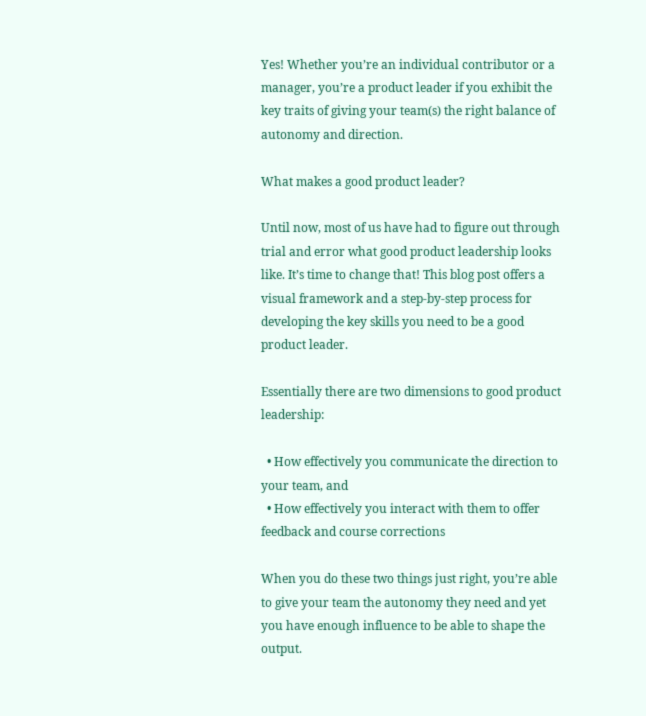Yes! Whether you’re an individual contributor or a manager, you’re a product leader if you exhibit the key traits of giving your team(s) the right balance of autonomy and direction.

What makes a good product leader?

Until now, most of us have had to figure out through trial and error what good product leadership looks like. It’s time to change that! This blog post offers a visual framework and a step-by-step process for developing the key skills you need to be a good product leader.

Essentially there are two dimensions to good product leadership:

  • How effectively you communicate the direction to your team, and
  • How effectively you interact with them to offer feedback and course corrections

When you do these two things just right, you’re able to give your team the autonomy they need and yet you have enough influence to be able to shape the output.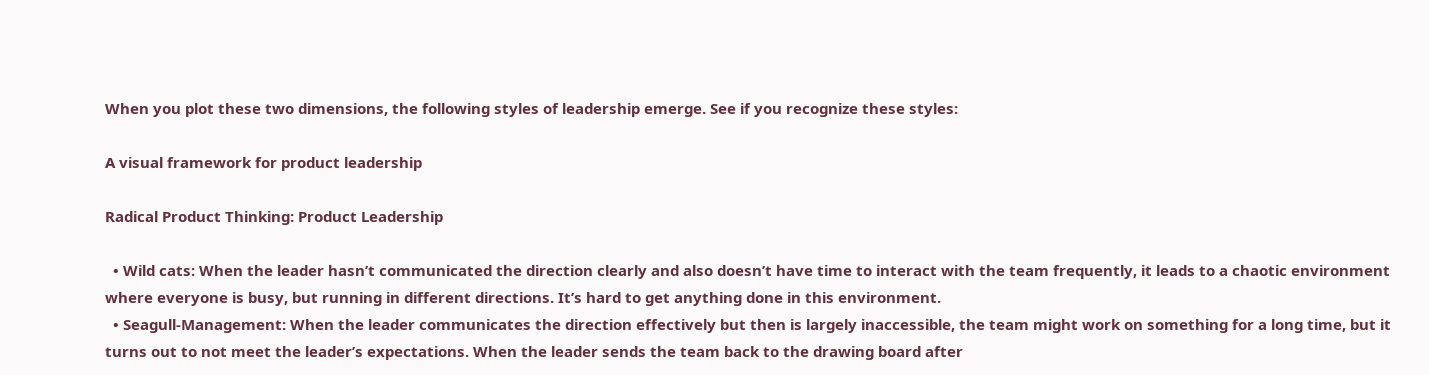When you plot these two dimensions, the following styles of leadership emerge. See if you recognize these styles:

A visual framework for product leadership

Radical Product Thinking: Product Leadership

  • Wild cats: When the leader hasn’t communicated the direction clearly and also doesn’t have time to interact with the team frequently, it leads to a chaotic environment where everyone is busy, but running in different directions. It’s hard to get anything done in this environment.
  • Seagull-Management: When the leader communicates the direction effectively but then is largely inaccessible, the team might work on something for a long time, but it turns out to not meet the leader’s expectations. When the leader sends the team back to the drawing board after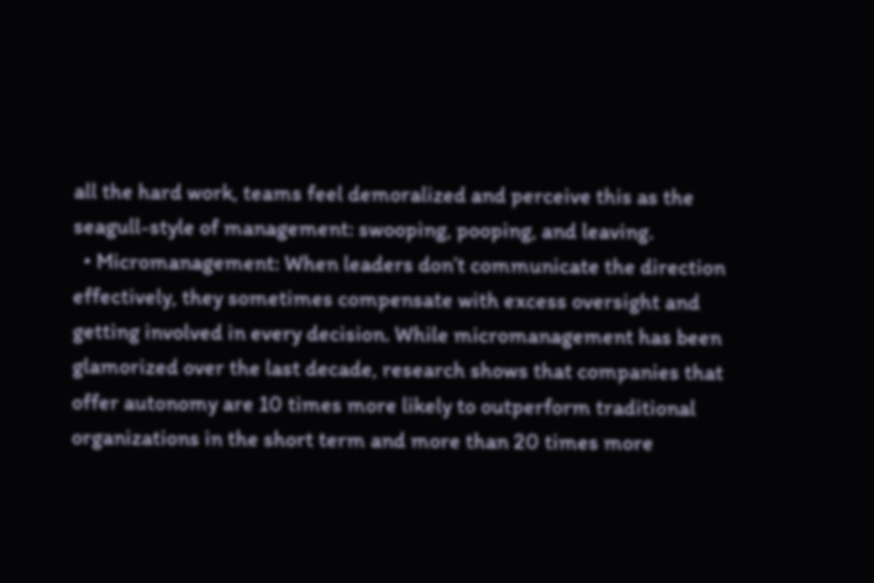all the hard work, teams feel demoralized and perceive this as the seagull-style of management: swooping, pooping, and leaving.
  • Micromanagement: When leaders don’t communicate the direction effectively, they sometimes compensate with excess oversight and getting involved in every decision. While micromanagement has been glamorized over the last decade, research shows that companies that offer autonomy are 10 times more likely to outperform traditional organizations in the short term and more than 20 times more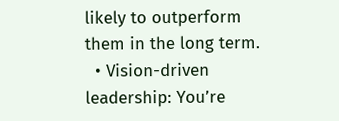likely to outperform them in the long term.
  • Vision-driven leadership: You’re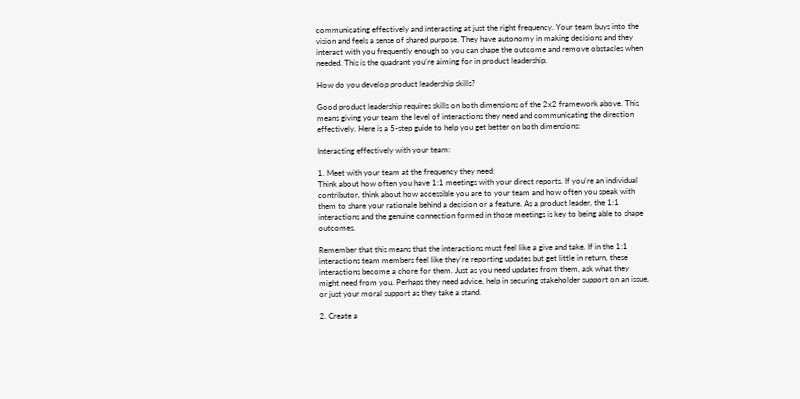communicating effectively and interacting at just the right frequency. Your team buys into the vision and feels a sense of shared purpose. They have autonomy in making decisions and they interact with you frequently enough so you can shape the outcome and remove obstacles when needed. This is the quadrant you’re aiming for in product leadership.

How do you develop product leadership skills?

Good product leadership requires skills on both dimensions of the 2x2 framework above. This means giving your team the level of interactions they need and communicating the direction effectively. Here is a 5-step guide to help you get better on both dimensions:

Interacting effectively with your team:

1. Meet with your team at the frequency they need:
Think about how often you have 1:1 meetings with your direct reports. If you’re an individual contributor, think about how accessible you are to your team and how often you speak with them to share your rationale behind a decision or a feature. As a product leader, the 1:1 interactions and the genuine connection formed in those meetings is key to being able to shape outcomes.

Remember that this means that the interactions must feel like a give and take. If in the 1:1 interactions team members feel like they’re reporting updates but get little in return, these interactions become a chore for them. Just as you need updates from them, ask what they might need from you. Perhaps they need advice, help in securing stakeholder support on an issue, or just your moral support as they take a stand.

2. Create a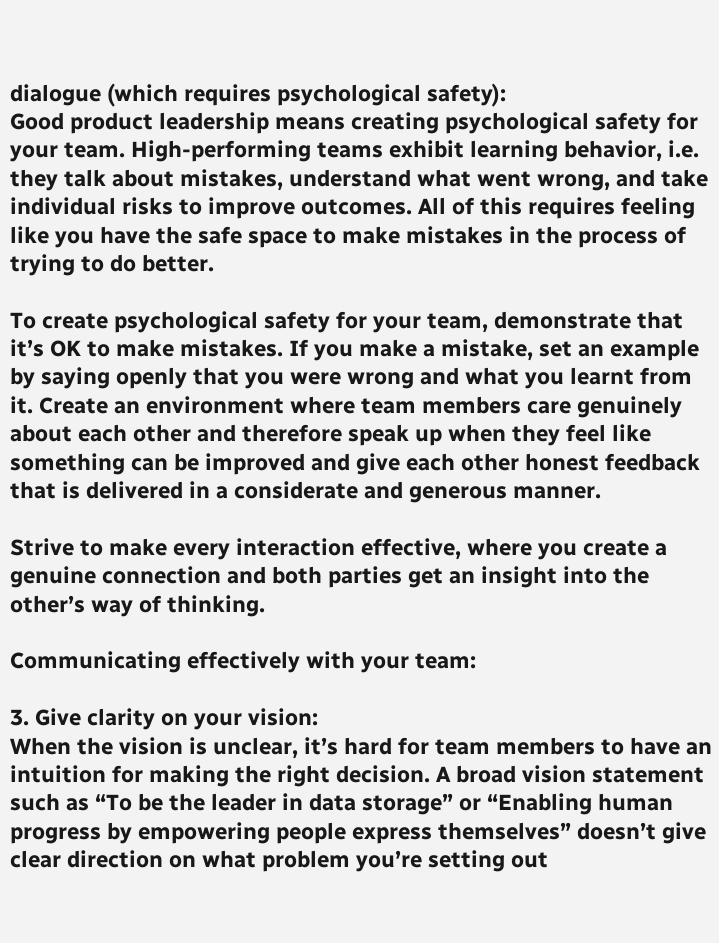dialogue (which requires psychological safety):
Good product leadership means creating psychological safety for your team. High-performing teams exhibit learning behavior, i.e. they talk about mistakes, understand what went wrong, and take individual risks to improve outcomes. All of this requires feeling like you have the safe space to make mistakes in the process of trying to do better.

To create psychological safety for your team, demonstrate that it’s OK to make mistakes. If you make a mistake, set an example by saying openly that you were wrong and what you learnt from it. Create an environment where team members care genuinely about each other and therefore speak up when they feel like something can be improved and give each other honest feedback that is delivered in a considerate and generous manner.

Strive to make every interaction effective, where you create a genuine connection and both parties get an insight into the other’s way of thinking.

Communicating effectively with your team:

3. Give clarity on your vision:
When the vision is unclear, it’s hard for team members to have an intuition for making the right decision. A broad vision statement such as “To be the leader in data storage” or “Enabling human progress by empowering people express themselves” doesn’t give clear direction on what problem you’re setting out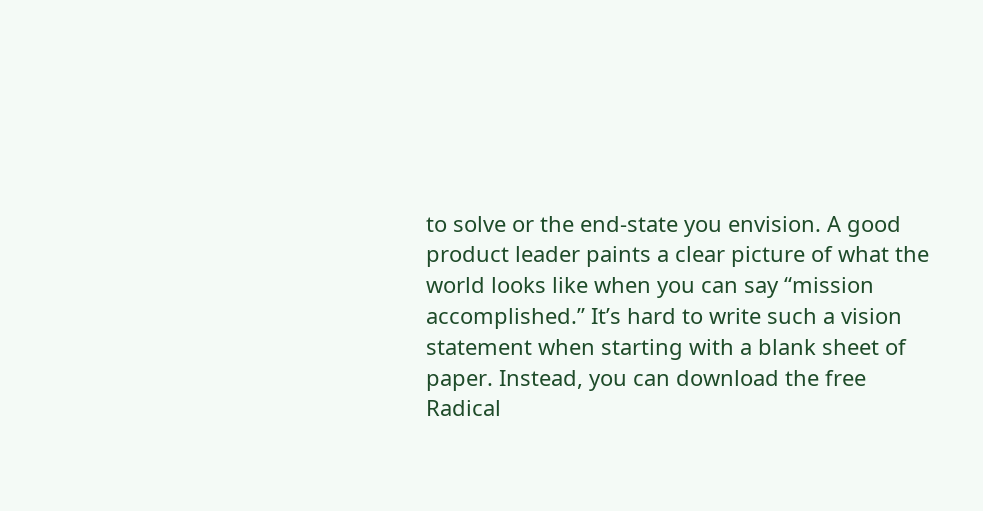to solve or the end-state you envision. A good product leader paints a clear picture of what the world looks like when you can say “mission accomplished.” It’s hard to write such a vision statement when starting with a blank sheet of paper. Instead, you can download the free Radical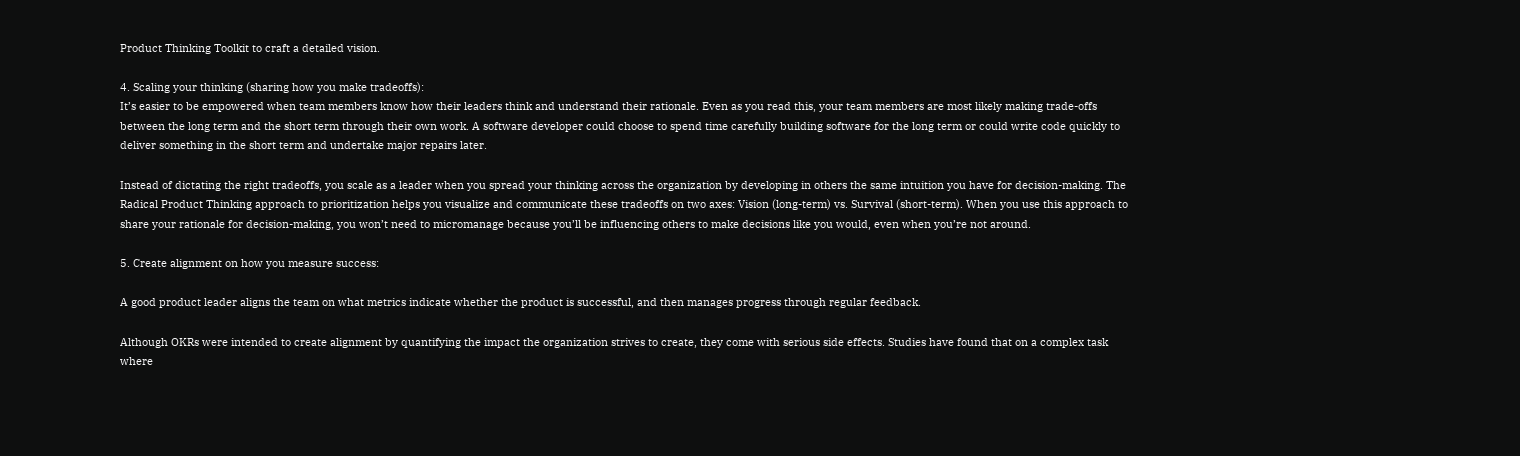Product Thinking Toolkit to craft a detailed vision.

4. Scaling your thinking (sharing how you make tradeoffs):
It’s easier to be empowered when team members know how their leaders think and understand their rationale. Even as you read this, your team members are most likely making trade-offs between the long term and the short term through their own work. A software developer could choose to spend time carefully building software for the long term or could write code quickly to deliver something in the short term and undertake major repairs later.

Instead of dictating the right tradeoffs, you scale as a leader when you spread your thinking across the organization by developing in others the same intuition you have for decision-making. The Radical Product Thinking approach to prioritization helps you visualize and communicate these tradeoffs on two axes: Vision (long-term) vs. Survival (short-term). When you use this approach to share your rationale for decision-making, you won’t need to micromanage because you’ll be influencing others to make decisions like you would, even when you’re not around.

5. Create alignment on how you measure success:

A good product leader aligns the team on what metrics indicate whether the product is successful, and then manages progress through regular feedback.

Although OKRs were intended to create alignment by quantifying the impact the organization strives to create, they come with serious side effects. Studies have found that on a complex task where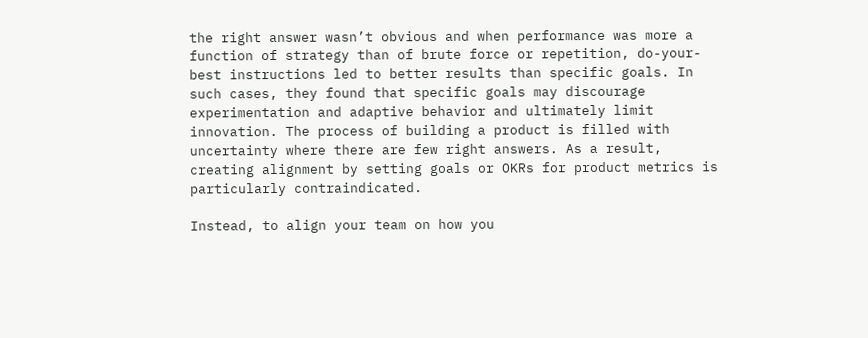the right answer wasn’t obvious and when performance was more a function of strategy than of brute force or repetition, do-your-best instructions led to better results than specific goals. In such cases, they found that specific goals may discourage experimentation and adaptive behavior and ultimately limit innovation. The process of building a product is filled with uncertainty where there are few right answers. As a result, creating alignment by setting goals or OKRs for product metrics is particularly contraindicated.

Instead, to align your team on how you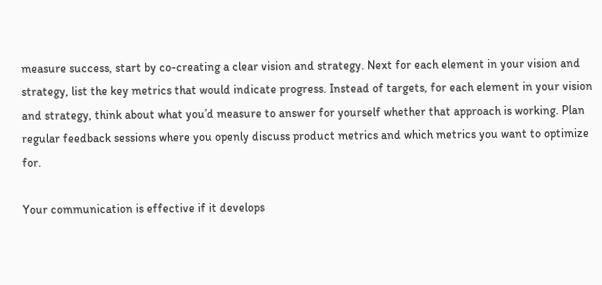measure success, start by co-creating a clear vision and strategy. Next for each element in your vision and strategy, list the key metrics that would indicate progress. Instead of targets, for each element in your vision and strategy, think about what you’d measure to answer for yourself whether that approach is working. Plan regular feedback sessions where you openly discuss product metrics and which metrics you want to optimize for.

Your communication is effective if it develops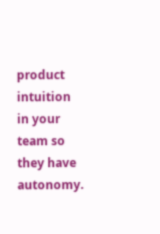product intuition in your team so they have autonomy.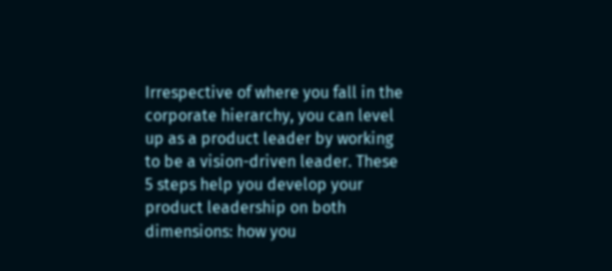Irrespective of where you fall in the corporate hierarchy, you can level up as a product leader by working to be a vision-driven leader. These 5 steps help you develop your product leadership on both dimensions: how you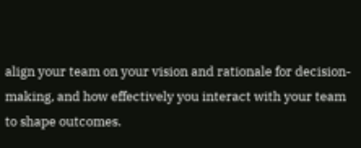align your team on your vision and rationale for decision-making, and how effectively you interact with your team to shape outcomes.